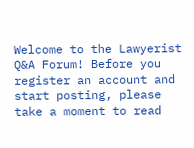Welcome to the Lawyerist Q&A Forum! Before you register an account and start posting, please take a moment to read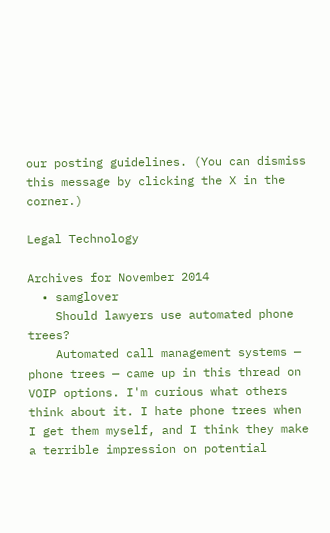our posting guidelines. (You can dismiss this message by clicking the X in the corner.)

Legal Technology

Archives for November 2014
  • samglover
    Should lawyers use automated phone trees?
    Automated call management systems — phone trees — came up in this thread on VOIP options. I'm curious what others think about it. I hate phone trees when I get them myself, and I think they make a terrible impression on potential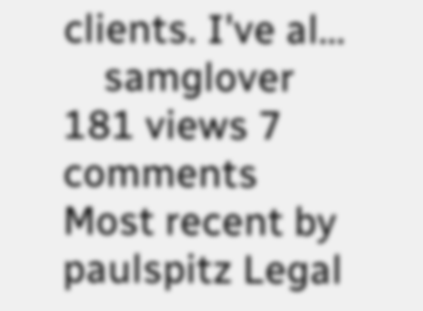clients. I've al…
    samglover 181 views 7 comments Most recent by paulspitz Legal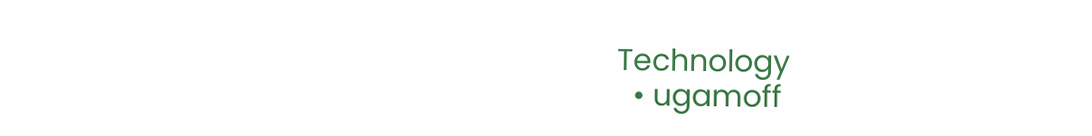Technology
  • ugamoff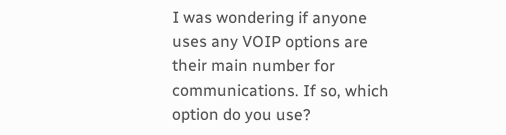I was wondering if anyone uses any VOIP options are their main number for communications. If so, which option do you use?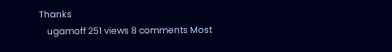Thanks
    ugamoff 251 views 8 comments Most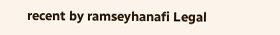recent by ramseyhanafi Legal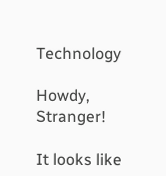Technology

Howdy, Stranger!

It looks like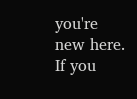you're new here. If you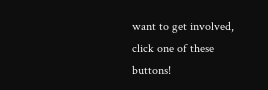want to get involved, click one of these buttons!